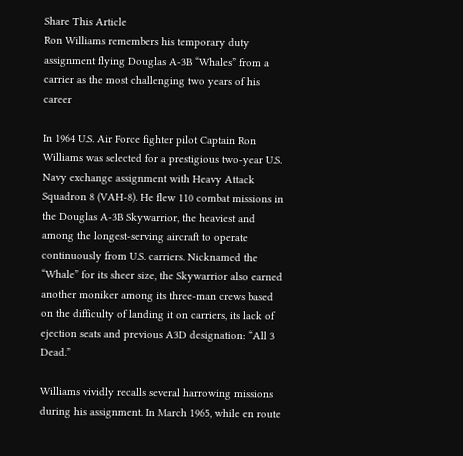Share This Article
Ron Williams remembers his temporary duty assignment flying Douglas A-3B “Whales” from a carrier as the most challenging two years of his career

In 1964 U.S. Air Force fighter pilot Captain Ron Williams was selected for a prestigious two-year U.S. Navy exchange assignment with Heavy Attack Squadron 8 (VAH-8). He flew 110 combat missions in the Douglas A-3B Skywarrior, the heaviest and among the longest-serving aircraft to operate continuously from U.S. carriers. Nicknamed the “Whale” for its sheer size, the Skywarrior also earned another moniker among its three-man crews based on the difficulty of landing it on carriers, its lack of ejection seats and previous A3D designation: “All 3 Dead.”

Williams vividly recalls several harrowing missions during his assignment. In March 1965, while en route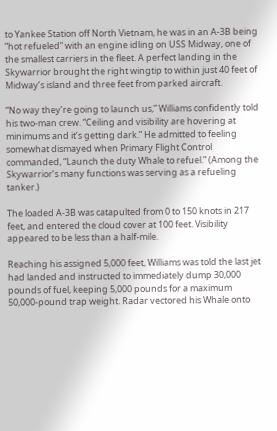to Yankee Station off North Vietnam, he was in an A-3B being “hot refueled” with an engine idling on USS Midway, one of the smallest carriers in the fleet. A perfect landing in the Skywarrior brought the right wingtip to within just 40 feet of Midway’s island and three feet from parked aircraft.

“No way they’re going to launch us,” Williams confidently told his two-man crew. “Ceiling and visibility are hovering at minimums and it’s getting dark.” He admitted to feeling somewhat dismayed when Primary Flight Control commanded, “Launch the duty Whale to refuel.” (Among the Skywarrior’s many functions was serving as a refueling tanker.)

The loaded A-3B was catapulted from 0 to 150 knots in 217 feet, and entered the cloud cover at 100 feet. Visibility appeared to be less than a half-mile.

Reaching his assigned 5,000 feet, Williams was told the last jet had landed and instructed to immediately dump 30,000 pounds of fuel, keeping 5,000 pounds for a maximum 50,000-pound trap weight. Radar vectored his Whale onto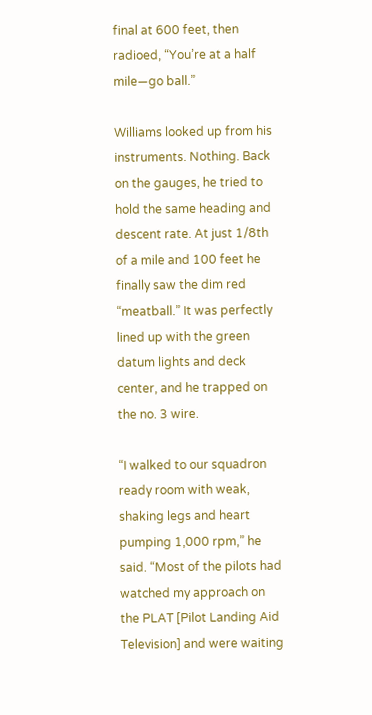final at 600 feet, then radioed, “You’re at a half mile—go ball.”

Williams looked up from his instruments. Nothing. Back on the gauges, he tried to hold the same heading and descent rate. At just 1/8th of a mile and 100 feet he finally saw the dim red “meatball.” It was perfectly lined up with the green datum lights and deck center, and he trapped on the no. 3 wire.

“I walked to our squadron ready room with weak, shaking legs and heart pumping 1,000 rpm,” he said. “Most of the pilots had watched my approach on the PLAT [Pilot Landing Aid Television] and were waiting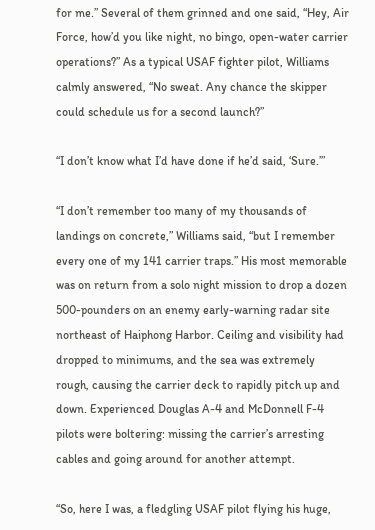for me.” Several of them grinned and one said, “Hey, Air Force, how’d you like night, no bingo, open-water carrier operations?” As a typical USAF fighter pilot, Williams calmly answered, “No sweat. Any chance the skipper could schedule us for a second launch?”

“I don’t know what I’d have done if he’d said, ‘Sure.’”

“I don’t remember too many of my thousands of landings on concrete,” Williams said, “but I remember every one of my 141 carrier traps.” His most memorable was on return from a solo night mission to drop a dozen 500-pounders on an enemy early-warning radar site northeast of Haiphong Harbor. Ceiling and visibility had dropped to minimums, and the sea was extremely rough, causing the carrier deck to rapidly pitch up and down. Experienced Douglas A-4 and McDonnell F-4 pilots were boltering: missing the carrier’s arresting cables and going around for another attempt.

“So, here I was, a fledgling USAF pilot flying his huge,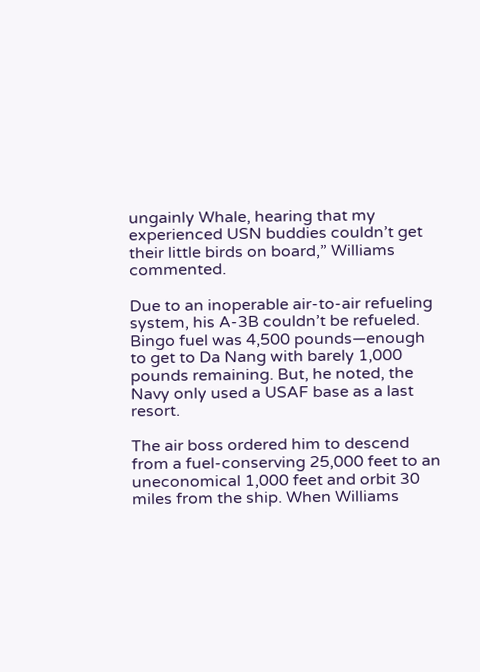ungainly Whale, hearing that my experienced USN buddies couldn’t get their little birds on board,” Williams commented.

Due to an inoperable air-to-air refueling system, his A-3B couldn’t be refueled. Bingo fuel was 4,500 pounds—enough to get to Da Nang with barely 1,000 pounds remaining. But, he noted, the Navy only used a USAF base as a last resort.

The air boss ordered him to descend from a fuel-conserving 25,000 feet to an uneconomical 1,000 feet and orbit 30 miles from the ship. When Williams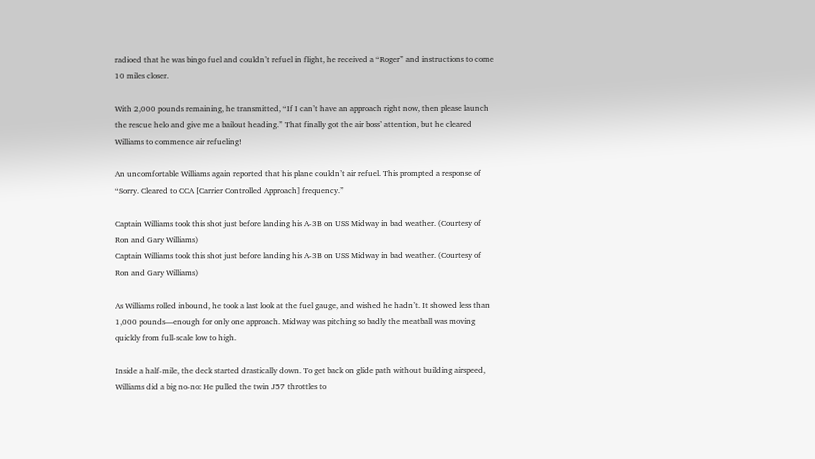radioed that he was bingo fuel and couldn’t refuel in flight, he received a “Roger” and instructions to come 10 miles closer.

With 2,000 pounds remaining, he transmitted, “If I can’t have an approach right now, then please launch the rescue helo and give me a bailout heading.” That finally got the air boss’ attention, but he cleared Williams to commence air refueling!

An uncomfortable Williams again reported that his plane couldn’t air refuel. This prompted a response of “Sorry. Cleared to CCA [Carrier Controlled Approach] frequency.”

Captain Williams took this shot just before landing his A-3B on USS Midway in bad weather. (Courtesy of Ron and Gary Williams)
Captain Williams took this shot just before landing his A-3B on USS Midway in bad weather. (Courtesy of Ron and Gary Williams)

As Williams rolled inbound, he took a last look at the fuel gauge, and wished he hadn’t. It showed less than 1,000 pounds—enough for only one approach. Midway was pitching so badly the meatball was moving quickly from full-scale low to high.

Inside a half-mile, the deck started drastically down. To get back on glide path without building airspeed, Williams did a big no-no: He pulled the twin J57 throttles to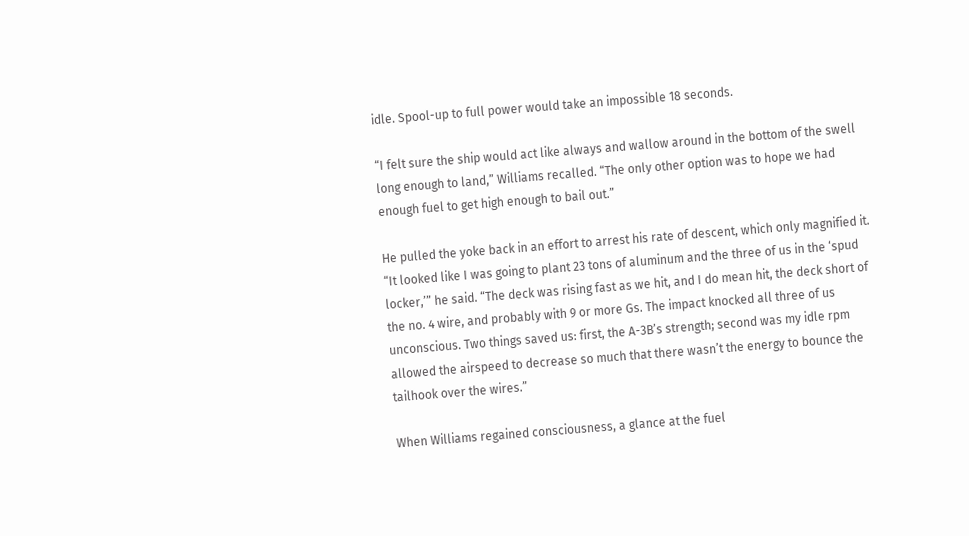idle. Spool-up to full power would take an impossible 18 seconds.

“I felt sure the ship would act like always and wallow around in the bottom of the swell long enough to land,” Williams recalled. “The only other option was to hope we had enough fuel to get high enough to bail out.”

He pulled the yoke back in an effort to arrest his rate of descent, which only magnified it. “It looked like I was going to plant 23 tons of aluminum and the three of us in the ‘spud locker,’” he said. “The deck was rising fast as we hit, and I do mean hit, the deck short of the no. 4 wire, and probably with 9 or more Gs. The impact knocked all three of us unconscious. Two things saved us: first, the A-3B’s strength; second was my idle rpm allowed the airspeed to decrease so much that there wasn’t the energy to bounce the tailhook over the wires.”

When Williams regained consciousness, a glance at the fuel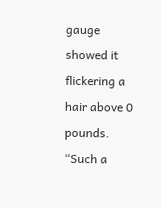gauge showed it flickering a hair above 0 pounds. “Such a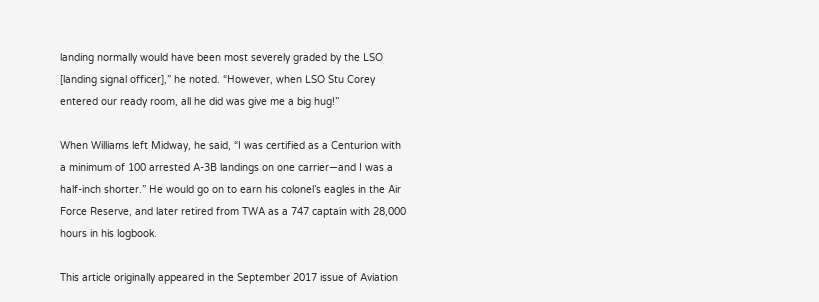landing normally would have been most severely graded by the LSO [landing signal officer],” he noted. “However, when LSO Stu Corey entered our ready room, all he did was give me a big hug!”

When Williams left Midway, he said, “I was certified as a Centurion with a minimum of 100 arrested A-3B landings on one carrier—and I was a half-inch shorter.” He would go on to earn his colonel’s eagles in the Air Force Reserve, and later retired from TWA as a 747 captain with 28,000 hours in his logbook.

This article originally appeared in the September 2017 issue of Aviation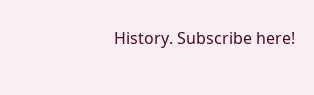History. Subscribe here!